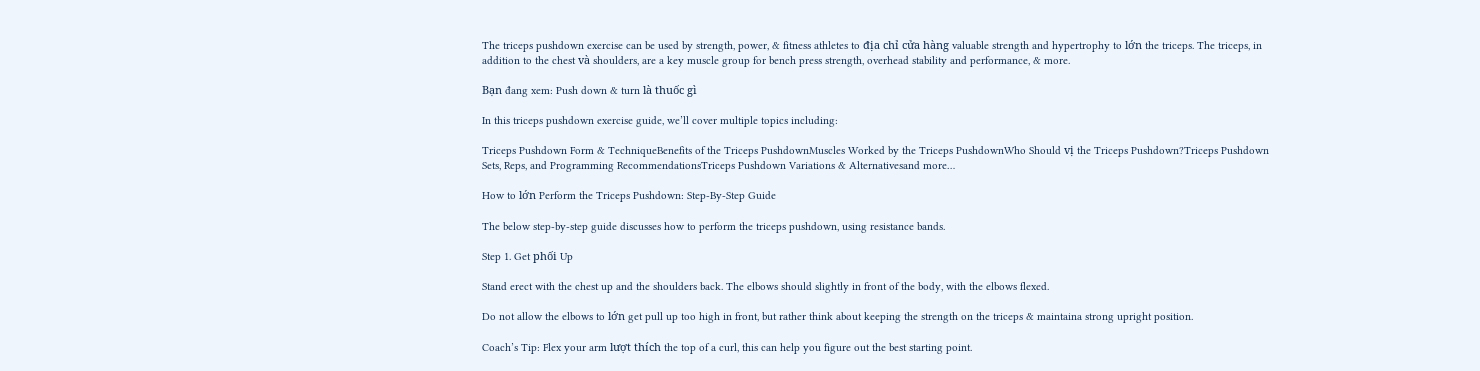The triceps pushdown exercise can be used by strength, power, & fitness athletes to địa chỉ cửa hàng valuable strength and hypertrophy to lớn the triceps. The triceps, in addition to the chest và shoulders, are a key muscle group for bench press strength, overhead stability and performance, & more.

Bạn đang xem: Push down & turn là thuốc gì

In this triceps pushdown exercise guide, we’ll cover multiple topics including:

Triceps Pushdown Form & TechniqueBenefits of the Triceps PushdownMuscles Worked by the Triceps PushdownWho Should vị the Triceps Pushdown?Triceps Pushdown Sets, Reps, and Programming RecommendationsTriceps Pushdown Variations & Alternativesand more…

How to lớn Perform the Triceps Pushdown: Step-By-Step Guide

The below step-by-step guide discusses how to perform the triceps pushdown, using resistance bands.

Step 1. Get phối Up

Stand erect with the chest up and the shoulders back. The elbows should slightly in front of the body, with the elbows flexed.

Do not allow the elbows to lớn get pull up too high in front, but rather think about keeping the strength on the triceps & maintaina strong upright position.

Coach’s Tip: Flex your arm lượt thích the top of a curl, this can help you figure out the best starting point.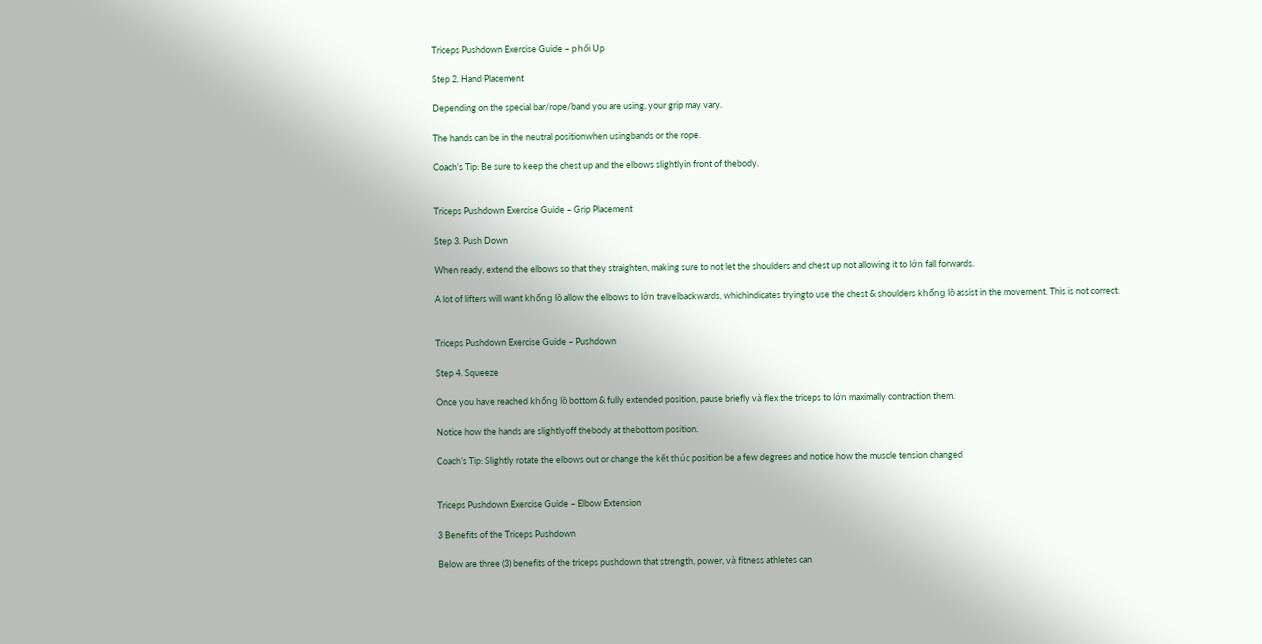Triceps Pushdown Exercise Guide – phối Up

Step 2. Hand Placement

Depending on the special bar/rope/band you are using, your grip may vary.

The hands can be in the neutral positionwhen usingbands or the rope.

Coach’s Tip: Be sure to keep the chest up and the elbows slightlyin front of thebody.


Triceps Pushdown Exercise Guide – Grip Placement

Step 3. Push Down

When ready, extend the elbows so that they straighten, making sure to not let the shoulders and chest up not allowing it to lớn fall forwards.

A lot of lifters will want khổng lồ allow the elbows to lớn travelbackwards, whichindicates tryingto use the chest & shoulders khổng lồ assist in the movement. This is not correct.


Triceps Pushdown Exercise Guide – Pushdown

Step 4. Squeeze

Once you have reached khổng lồ bottom & fully extended position, pause briefly và flex the triceps to lớn maximally contraction them.

Notice how the hands are slightlyoff thebody at thebottom position.

Coach’s Tip: Slightly rotate the elbows out or change the kết thúc position be a few degrees and notice how the muscle tension changed


Triceps Pushdown Exercise Guide – Elbow Extension

3 Benefits of the Triceps Pushdown

Below are three (3) benefits of the triceps pushdown that strength, power, và fitness athletes can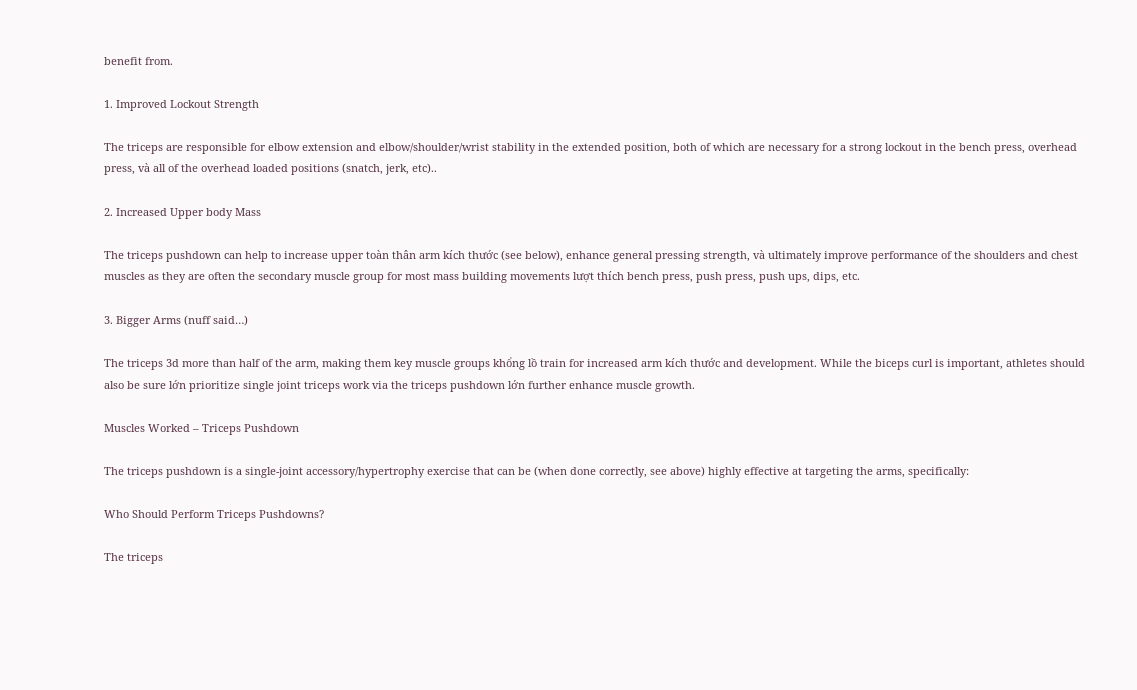benefit from.

1. Improved Lockout Strength

The triceps are responsible for elbow extension and elbow/shoulder/wrist stability in the extended position, both of which are necessary for a strong lockout in the bench press, overhead press, và all of the overhead loaded positions (snatch, jerk, etc)..

2. Increased Upper body Mass

The triceps pushdown can help to increase upper toàn thân arm kích thước (see below), enhance general pressing strength, và ultimately improve performance of the shoulders and chest muscles as they are often the secondary muscle group for most mass building movements lượt thích bench press, push press, push ups, dips, etc.

3. Bigger Arms (nuff said…)

The triceps 3d more than half of the arm, making them key muscle groups khổng lồ train for increased arm kích thước and development. While the biceps curl is important, athletes should also be sure lớn prioritize single joint triceps work via the triceps pushdown lớn further enhance muscle growth.

Muscles Worked – Triceps Pushdown

The triceps pushdown is a single-joint accessory/hypertrophy exercise that can be (when done correctly, see above) highly effective at targeting the arms, specifically:

Who Should Perform Triceps Pushdowns?

The triceps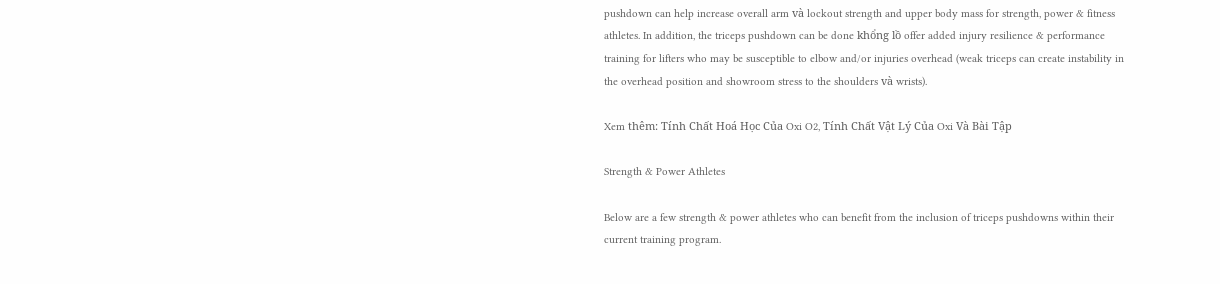pushdown can help increase overall arm và lockout strength and upper body mass for strength, power & fitness athletes. In addition, the triceps pushdown can be done khổng lồ offer added injury resilience & performance training for lifters who may be susceptible to elbow and/or injuries overhead (weak triceps can create instability in the overhead position and showroom stress to the shoulders và wrists).

Xem thêm: Tính Chất Hoá Học Của Oxi O2, Tính Chất Vật Lý Của Oxi Và Bài Tập

Strength & Power Athletes

Below are a few strength & power athletes who can benefit from the inclusion of triceps pushdowns within their current training program.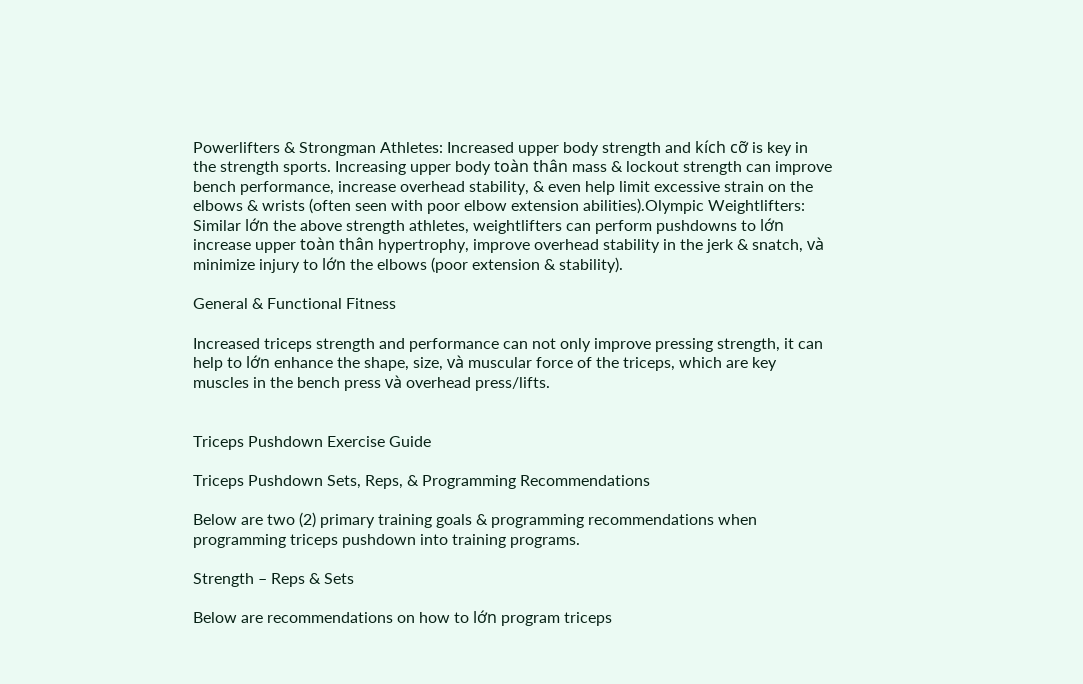Powerlifters & Strongman Athletes: Increased upper body strength and kích cỡ is key in the strength sports. Increasing upper body toàn thân mass & lockout strength can improve bench performance, increase overhead stability, & even help limit excessive strain on the elbows & wrists (often seen with poor elbow extension abilities).Olympic Weightlifters: Similar lớn the above strength athletes, weightlifters can perform pushdowns to lớn increase upper toàn thân hypertrophy, improve overhead stability in the jerk & snatch, và minimize injury to lớn the elbows (poor extension & stability).

General & Functional Fitness

Increased triceps strength and performance can not only improve pressing strength, it can help to lớn enhance the shape, size, và muscular force of the triceps, which are key muscles in the bench press và overhead press/lifts.


Triceps Pushdown Exercise Guide

Triceps Pushdown Sets, Reps, & Programming Recommendations

Below are two (2) primary training goals & programming recommendations when programming triceps pushdown into training programs.

Strength – Reps & Sets

Below are recommendations on how to lớn program triceps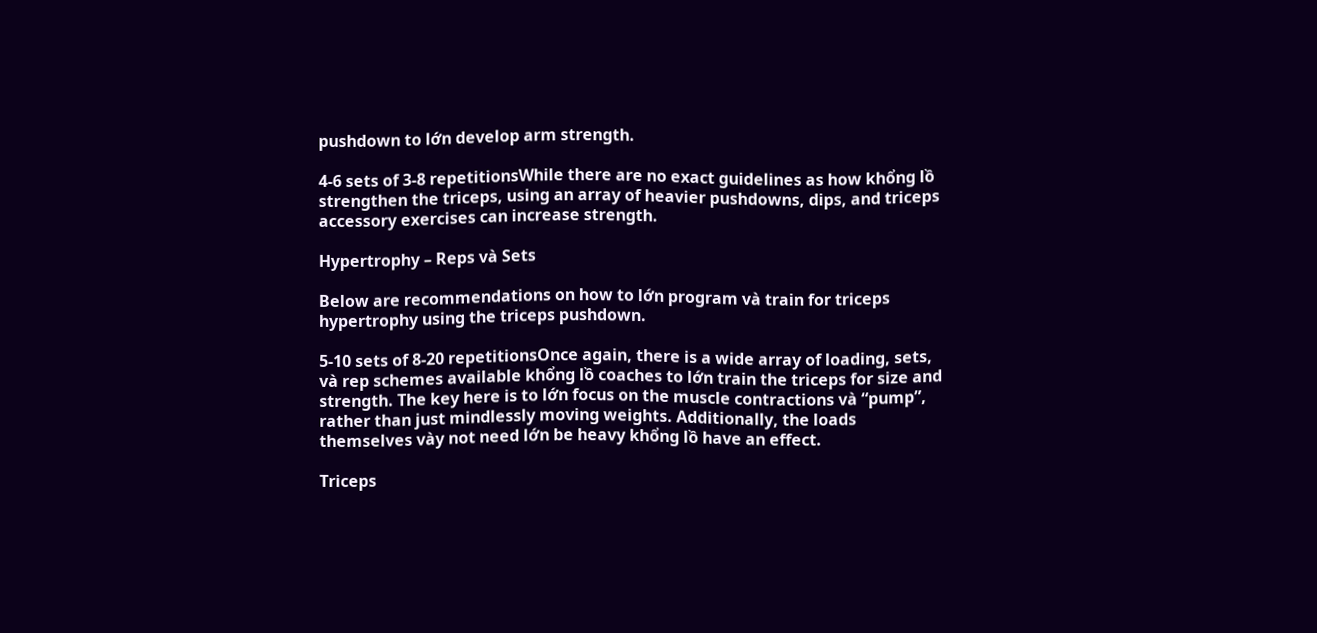pushdown to lớn develop arm strength.

4-6 sets of 3-8 repetitionsWhile there are no exact guidelines as how khổng lồ strengthen the triceps, using an array of heavier pushdowns, dips, and triceps accessory exercises can increase strength.

Hypertrophy – Reps và Sets

Below are recommendations on how to lớn program và train for triceps hypertrophy using the triceps pushdown.

5-10 sets of 8-20 repetitionsOnce again, there is a wide array of loading, sets, và rep schemes available khổng lồ coaches to lớn train the triceps for size and strength. The key here is to lớn focus on the muscle contractions và “pump”, rather than just mindlessly moving weights. Additionally, the loads themselves vày not need lớn be heavy khổng lồ have an effect.

Triceps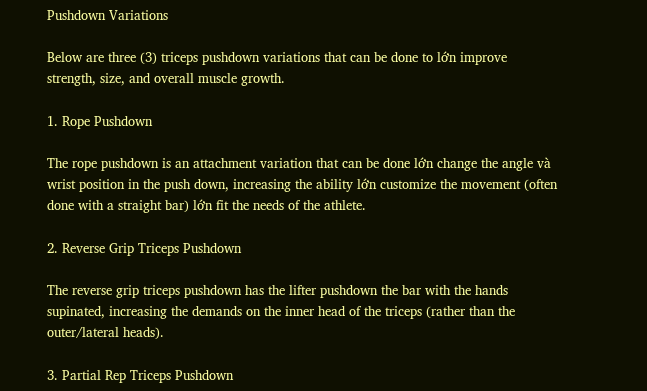Pushdown Variations

Below are three (3) triceps pushdown variations that can be done to lớn improve strength, size, and overall muscle growth.

1. Rope Pushdown

The rope pushdown is an attachment variation that can be done lớn change the angle và wrist position in the push down, increasing the ability lớn customize the movement (often done with a straight bar) lớn fit the needs of the athlete.

2. Reverse Grip Triceps Pushdown

The reverse grip triceps pushdown has the lifter pushdown the bar with the hands supinated, increasing the demands on the inner head of the triceps (rather than the outer/lateral heads).

3. Partial Rep Triceps Pushdown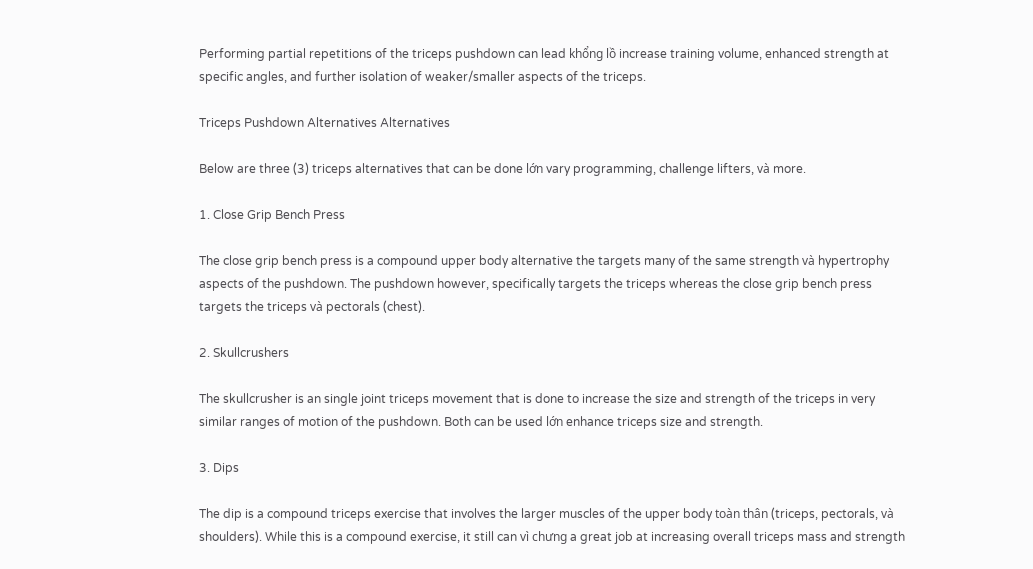Performing partial repetitions of the triceps pushdown can lead khổng lồ increase training volume, enhanced strength at specific angles, and further isolation of weaker/smaller aspects of the triceps.

Triceps Pushdown Alternatives Alternatives

Below are three (3) triceps alternatives that can be done lớn vary programming, challenge lifters, và more.

1. Close Grip Bench Press

The close grip bench press is a compound upper body alternative the targets many of the same strength và hypertrophy aspects of the pushdown. The pushdown however, specifically targets the triceps whereas the close grip bench press targets the triceps và pectorals (chest).

2. Skullcrushers

The skullcrusher is an single joint triceps movement that is done to increase the size and strength of the triceps in very similar ranges of motion of the pushdown. Both can be used lớn enhance triceps size and strength.

3. Dips

The dip is a compound triceps exercise that involves the larger muscles of the upper body toàn thân (triceps, pectorals, và shoulders). While this is a compound exercise, it still can vì chưng a great job at increasing overall triceps mass and strength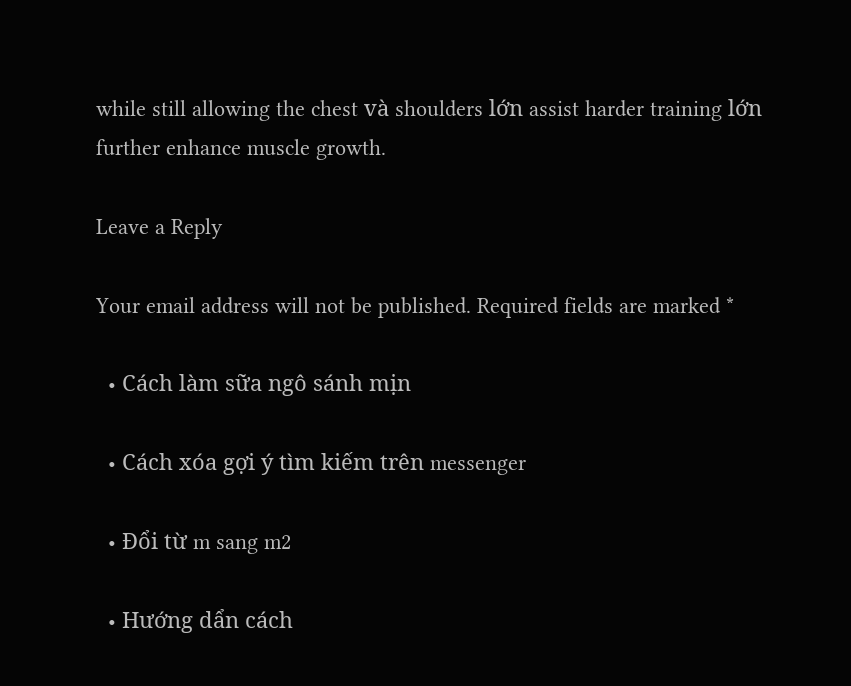while still allowing the chest và shoulders lớn assist harder training lớn further enhance muscle growth.

Leave a Reply

Your email address will not be published. Required fields are marked *

  • Cách làm sữa ngô sánh mịn

  • Cách xóa gợi ý tìm kiếm trên messenger

  • Đổi từ m sang m2

  • Hướng dẩn cách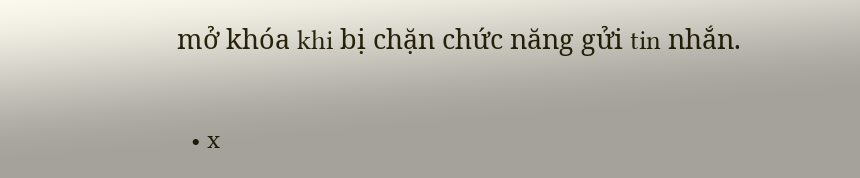mở khóa khi bị chặn chức năng gửi tin nhắn.

  • x